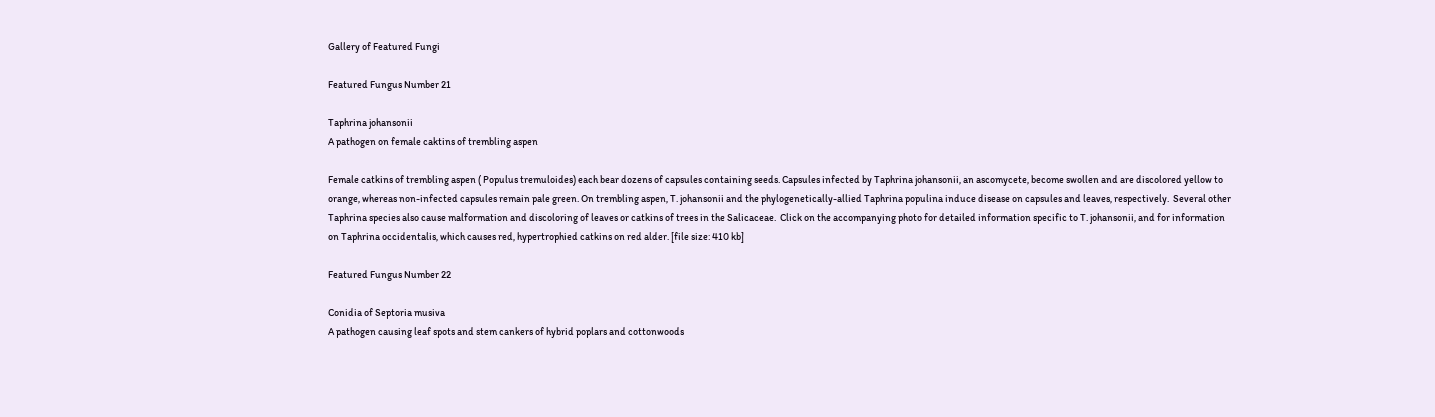Gallery of Featured Fungi

Featured Fungus Number 21

Taphrina johansonii
A pathogen on female caktins of trembling aspen

Female catkins of trembling aspen ( Populus tremuloides) each bear dozens of capsules containing seeds. Capsules infected by Taphrina johansonii, an ascomycete, become swollen and are discolored yellow to orange, whereas non-infected capsules remain pale green. On trembling aspen, T. johansonii and the phylogenetically-allied Taphrina populina induce disease on capsules and leaves, respectively.  Several other Taphrina species also cause malformation and discoloring of leaves or catkins of trees in the Salicaceae.  Click on the accompanying photo for detailed information specific to T. johansonii, and for information on Taphrina occidentalis, which causes red, hypertrophied catkins on red alder. [file size: 410 kb]

Featured Fungus Number 22

Conidia of Septoria musiva
A pathogen causing leaf spots and stem cankers of hybrid poplars and cottonwoods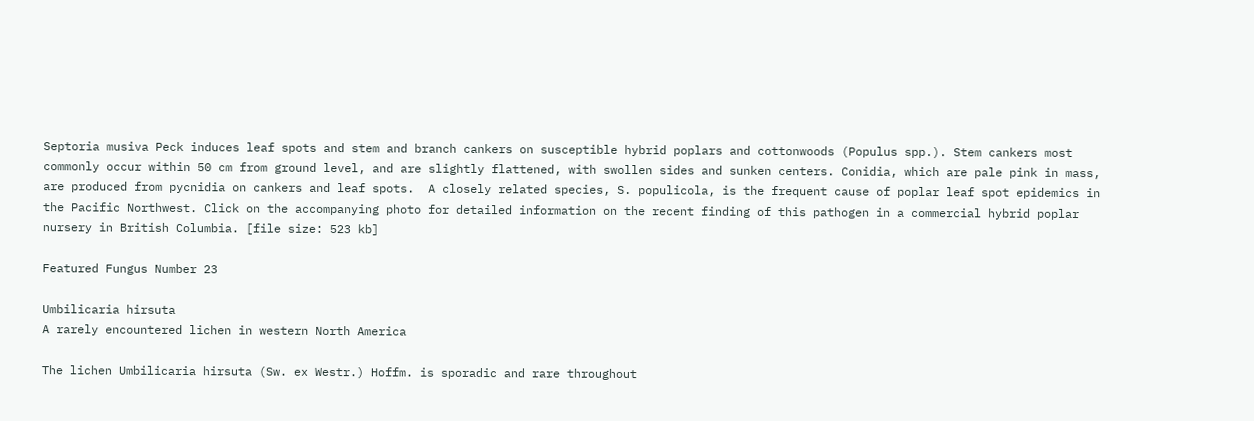Septoria musiva Peck induces leaf spots and stem and branch cankers on susceptible hybrid poplars and cottonwoods (Populus spp.). Stem cankers most commonly occur within 50 cm from ground level, and are slightly flattened, with swollen sides and sunken centers. Conidia, which are pale pink in mass, are produced from pycnidia on cankers and leaf spots.  A closely related species, S. populicola, is the frequent cause of poplar leaf spot epidemics in the Pacific Northwest. Click on the accompanying photo for detailed information on the recent finding of this pathogen in a commercial hybrid poplar nursery in British Columbia. [file size: 523 kb]

Featured Fungus Number 23

Umbilicaria hirsuta
A rarely encountered lichen in western North America

The lichen Umbilicaria hirsuta (Sw. ex Westr.) Hoffm. is sporadic and rare throughout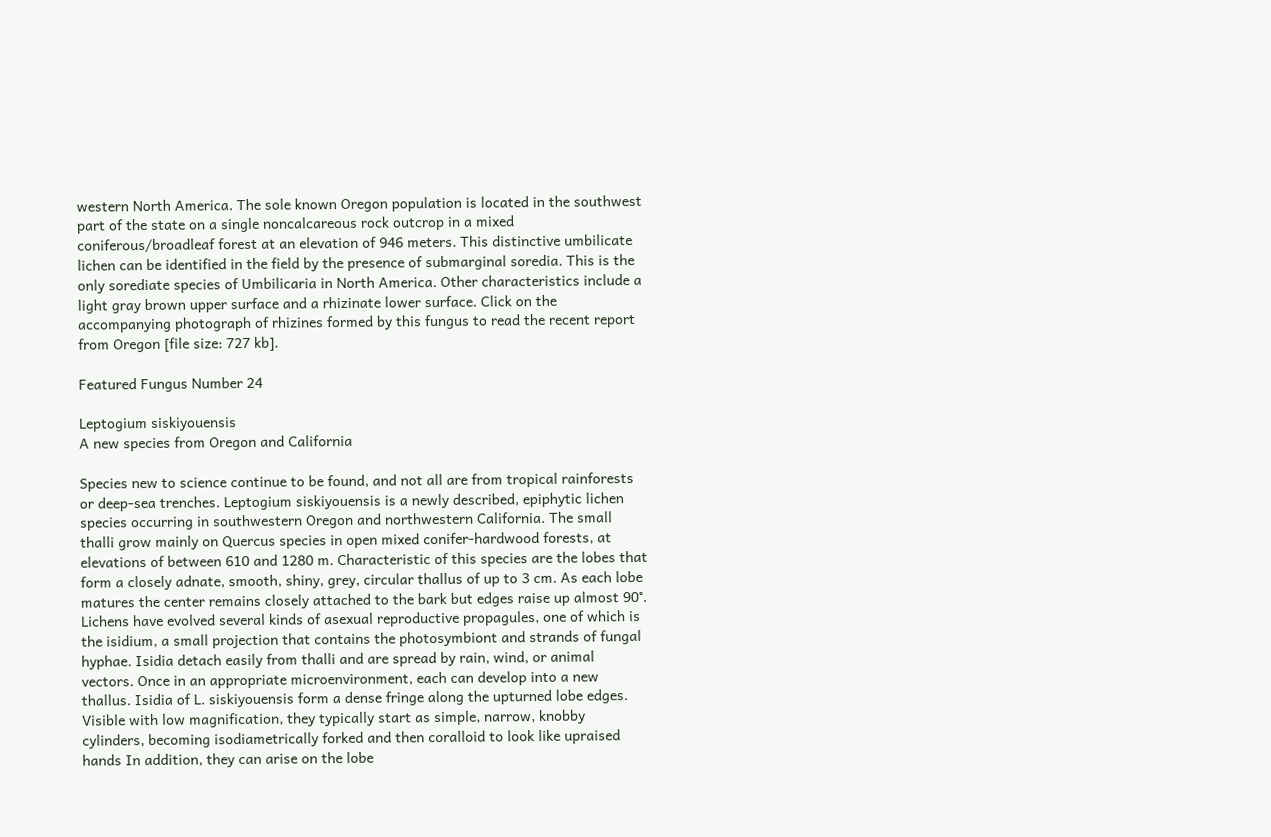western North America. The sole known Oregon population is located in the southwest part of the state on a single noncalcareous rock outcrop in a mixed coniferous/broadleaf forest at an elevation of 946 meters. This distinctive umbilicate lichen can be identified in the field by the presence of submarginal soredia. This is the only sorediate species of Umbilicaria in North America. Other characteristics include a light gray brown upper surface and a rhizinate lower surface. Click on the accompanying photograph of rhizines formed by this fungus to read the recent report from Oregon [file size: 727 kb].

Featured Fungus Number 24

Leptogium siskiyouensis
A new species from Oregon and California

Species new to science continue to be found, and not all are from tropical rainforests or deep-sea trenches. Leptogium siskiyouensis is a newly described, epiphytic lichen species occurring in southwestern Oregon and northwestern California. The small thalli grow mainly on Quercus species in open mixed conifer-hardwood forests, at elevations of between 610 and 1280 m. Characteristic of this species are the lobes that form a closely adnate, smooth, shiny, grey, circular thallus of up to 3 cm. As each lobe matures the center remains closely attached to the bark but edges raise up almost 90°. Lichens have evolved several kinds of asexual reproductive propagules, one of which is the isidium, a small projection that contains the photosymbiont and strands of fungal hyphae. Isidia detach easily from thalli and are spread by rain, wind, or animal vectors. Once in an appropriate microenvironment, each can develop into a new thallus. Isidia of L. siskiyouensis form a dense fringe along the upturned lobe edges. Visible with low magnification, they typically start as simple, narrow, knobby cylinders, becoming isodiametrically forked and then coralloid to look like upraised hands In addition, they can arise on the lobe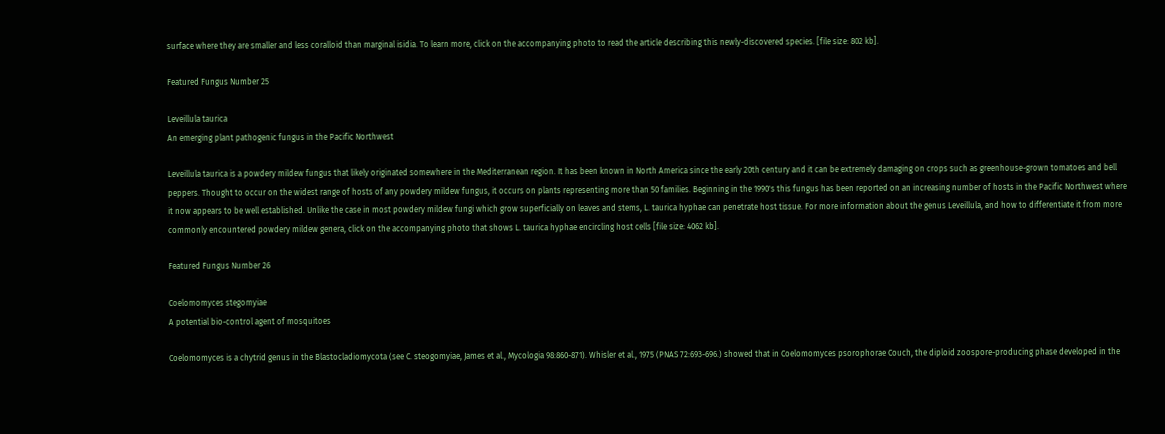surface where they are smaller and less coralloid than marginal isidia. To learn more, click on the accompanying photo to read the article describing this newly-discovered species. [file size: 802 kb].

Featured Fungus Number 25

Leveillula taurica
An emerging plant pathogenic fungus in the Pacific Northwest

Leveillula taurica is a powdery mildew fungus that likely originated somewhere in the Mediterranean region. It has been known in North America since the early 20th century and it can be extremely damaging on crops such as greenhouse-grown tomatoes and bell peppers. Thought to occur on the widest range of hosts of any powdery mildew fungus, it occurs on plants representing more than 50 families. Beginning in the 1990's this fungus has been reported on an increasing number of hosts in the Pacific Northwest where it now appears to be well established. Unlike the case in most powdery mildew fungi which grow superficially on leaves and stems, L. taurica hyphae can penetrate host tissue. For more information about the genus Leveillula, and how to differentiate it from more commonly encountered powdery mildew genera, click on the accompanying photo that shows L. taurica hyphae encircling host cells [file size: 4062 kb].

Featured Fungus Number 26

Coelomomyces stegomyiae
A potential bio-control agent of mosquitoes

Coelomomyces is a chytrid genus in the Blastocladiomycota (see C. steogomyiae, James et al., Mycologia 98:860-871). Whisler et al., 1975 (PNAS 72:693-696.) showed that in Coelomomyces psorophorae Couch, the diploid zoospore-producing phase developed in the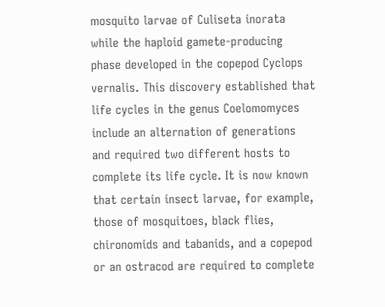mosquito larvae of Culiseta inorata while the haploid gamete-producing phase developed in the copepod Cyclops vernalis. This discovery established that life cycles in the genus Coelomomyces include an alternation of generations and required two different hosts to complete its life cycle. It is now known that certain insect larvae, for example, those of mosquitoes, black flies, chironomids and tabanids, and a copepod or an ostracod are required to complete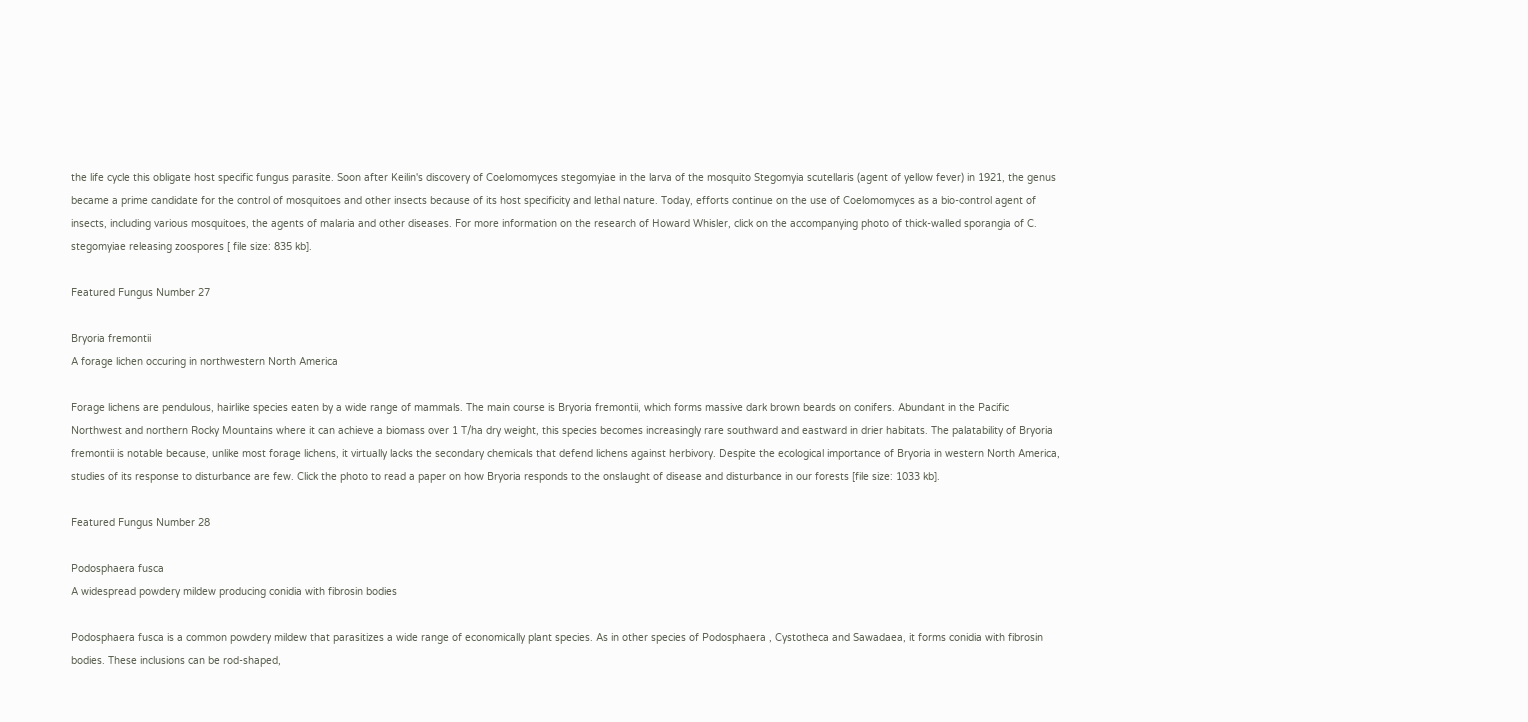the life cycle this obligate host specific fungus parasite. Soon after Keilin's discovery of Coelomomyces stegomyiae in the larva of the mosquito Stegomyia scutellaris (agent of yellow fever) in 1921, the genus became a prime candidate for the control of mosquitoes and other insects because of its host specificity and lethal nature. Today, efforts continue on the use of Coelomomyces as a bio-control agent of insects, including various mosquitoes, the agents of malaria and other diseases. For more information on the research of Howard Whisler, click on the accompanying photo of thick-walled sporangia of C. stegomyiae releasing zoospores [ file size: 835 kb].

Featured Fungus Number 27

Bryoria fremontii
A forage lichen occuring in northwestern North America

Forage lichens are pendulous, hairlike species eaten by a wide range of mammals. The main course is Bryoria fremontii, which forms massive dark brown beards on conifers. Abundant in the Pacific Northwest and northern Rocky Mountains where it can achieve a biomass over 1 T/ha dry weight, this species becomes increasingly rare southward and eastward in drier habitats. The palatability of Bryoria fremontii is notable because, unlike most forage lichens, it virtually lacks the secondary chemicals that defend lichens against herbivory. Despite the ecological importance of Bryoria in western North America, studies of its response to disturbance are few. Click the photo to read a paper on how Bryoria responds to the onslaught of disease and disturbance in our forests [file size: 1033 kb].

Featured Fungus Number 28

Podosphaera fusca
A widespread powdery mildew producing conidia with fibrosin bodies

Podosphaera fusca is a common powdery mildew that parasitizes a wide range of economically plant species. As in other species of Podosphaera , Cystotheca and Sawadaea, it forms conidia with fibrosin bodies. These inclusions can be rod-shaped,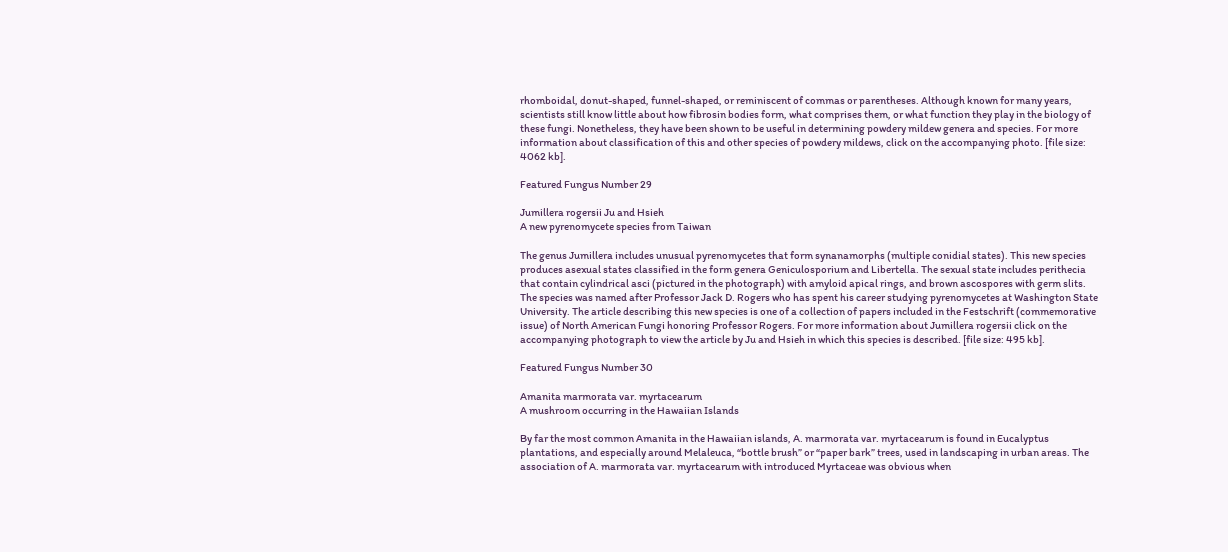rhomboidal, donut-shaped, funnel-shaped, or reminiscent of commas or parentheses. Although known for many years, scientists still know little about how fibrosin bodies form, what comprises them, or what function they play in the biology of these fungi. Nonetheless, they have been shown to be useful in determining powdery mildew genera and species. For more information about classification of this and other species of powdery mildews, click on the accompanying photo. [file size: 4062 kb].

Featured Fungus Number 29

Jumillera rogersii Ju and Hsieh
A new pyrenomycete species from Taiwan

The genus Jumillera includes unusual pyrenomycetes that form synanamorphs (multiple conidial states). This new species produces asexual states classified in the form genera Geniculosporium and Libertella. The sexual state includes perithecia that contain cylindrical asci (pictured in the photograph) with amyloid apical rings, and brown ascospores with germ slits. The species was named after Professor Jack D. Rogers who has spent his career studying pyrenomycetes at Washington State University. The article describing this new species is one of a collection of papers included in the Festschrift (commemorative issue) of North American Fungi honoring Professor Rogers. For more information about Jumillera rogersii click on the accompanying photograph to view the article by Ju and Hsieh in which this species is described. [file size: 495 kb].

Featured Fungus Number 30

Amanita marmorata var. myrtacearum
A mushroom occurring in the Hawaiian Islands

By far the most common Amanita in the Hawaiian islands, A. marmorata var. myrtacearum is found in Eucalyptus plantations, and especially around Melaleuca, “bottle brush” or “paper bark” trees, used in landscaping in urban areas. The association of A. marmorata var. myrtacearum with introduced Myrtaceae was obvious when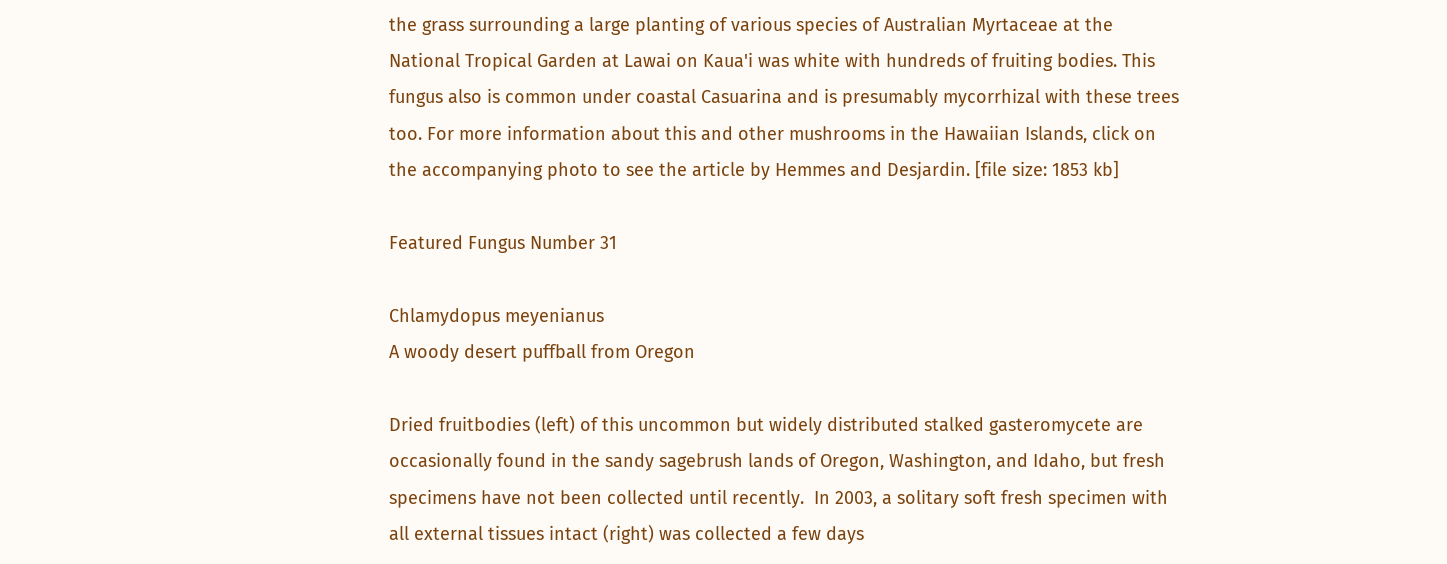the grass surrounding a large planting of various species of Australian Myrtaceae at the National Tropical Garden at Lawai on Kaua'i was white with hundreds of fruiting bodies. This fungus also is common under coastal Casuarina and is presumably mycorrhizal with these trees too. For more information about this and other mushrooms in the Hawaiian Islands, click on the accompanying photo to see the article by Hemmes and Desjardin. [file size: 1853 kb]

Featured Fungus Number 31

Chlamydopus meyenianus
A woody desert puffball from Oregon

Dried fruitbodies (left) of this uncommon but widely distributed stalked gasteromycete are occasionally found in the sandy sagebrush lands of Oregon, Washington, and Idaho, but fresh specimens have not been collected until recently.  In 2003, a solitary soft fresh specimen with all external tissues intact (right) was collected a few days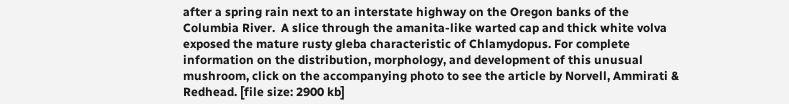after a spring rain next to an interstate highway on the Oregon banks of the Columbia River.  A slice through the amanita-like warted cap and thick white volva exposed the mature rusty gleba characteristic of Chlamydopus. For complete information on the distribution, morphology, and development of this unusual mushroom, click on the accompanying photo to see the article by Norvell, Ammirati & Redhead. [file size: 2900 kb]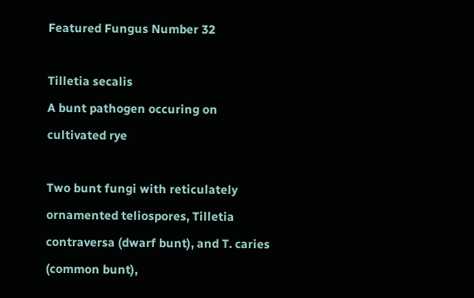Featured Fungus Number 32

Tilletia secalis
A bunt pathogen occuring on cultivated rye

Two bunt fungi with reticulately ornamented teliospores, Tilletia contraversa (dwarf bunt), and T. caries (common bunt),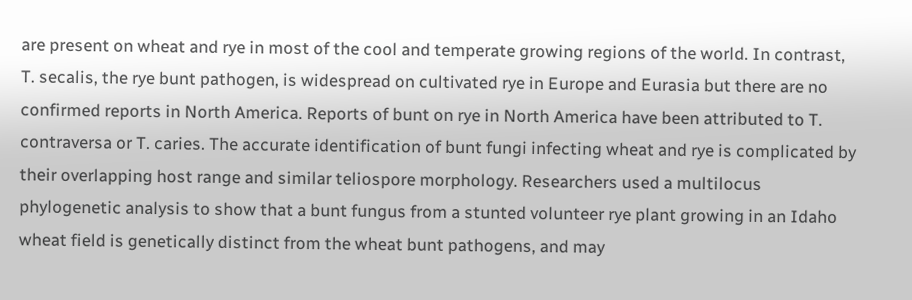are present on wheat and rye in most of the cool and temperate growing regions of the world. In contrast, T. secalis, the rye bunt pathogen, is widespread on cultivated rye in Europe and Eurasia but there are no confirmed reports in North America. Reports of bunt on rye in North America have been attributed to T. contraversa or T. caries. The accurate identification of bunt fungi infecting wheat and rye is complicated by their overlapping host range and similar teliospore morphology. Researchers used a multilocus phylogenetic analysis to show that a bunt fungus from a stunted volunteer rye plant growing in an Idaho wheat field is genetically distinct from the wheat bunt pathogens, and may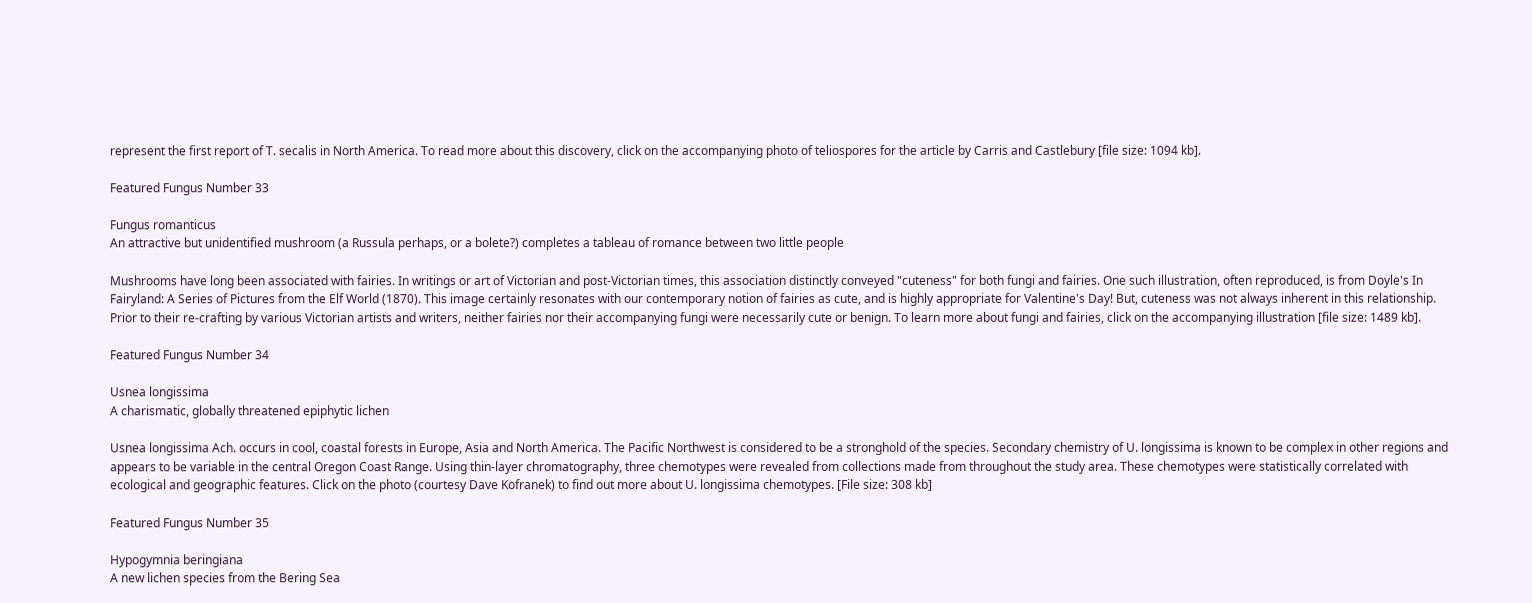represent the first report of T. secalis in North America. To read more about this discovery, click on the accompanying photo of teliospores for the article by Carris and Castlebury [file size: 1094 kb].

Featured Fungus Number 33

Fungus romanticus
An attractive but unidentified mushroom (a Russula perhaps, or a bolete?) completes a tableau of romance between two little people

Mushrooms have long been associated with fairies. In writings or art of Victorian and post-Victorian times, this association distinctly conveyed "cuteness" for both fungi and fairies. One such illustration, often reproduced, is from Doyle's In Fairyland: A Series of Pictures from the Elf World (1870). This image certainly resonates with our contemporary notion of fairies as cute, and is highly appropriate for Valentine's Day! But, cuteness was not always inherent in this relationship. Prior to their re-crafting by various Victorian artists and writers, neither fairies nor their accompanying fungi were necessarily cute or benign. To learn more about fungi and fairies, click on the accompanying illustration [file size: 1489 kb].

Featured Fungus Number 34

Usnea longissima
A charismatic, globally threatened epiphytic lichen

Usnea longissima Ach. occurs in cool, coastal forests in Europe, Asia and North America. The Pacific Northwest is considered to be a stronghold of the species. Secondary chemistry of U. longissima is known to be complex in other regions and appears to be variable in the central Oregon Coast Range. Using thin-layer chromatography, three chemotypes were revealed from collections made from throughout the study area. These chemotypes were statistically correlated with ecological and geographic features. Click on the photo (courtesy Dave Kofranek) to find out more about U. longissima chemotypes. [File size: 308 kb]

Featured Fungus Number 35

Hypogymnia beringiana
A new lichen species from the Bering Sea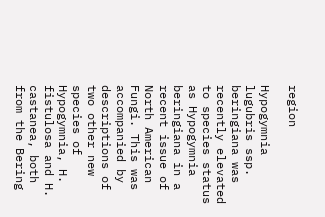region

Hypogymnia lugubris ssp. beringiana was recently elevated to species status as Hypogymnia beringiana in a recent issue of North American Fungi. This was accompanied by descriptions of two other new species of Hypogymnia, H. fistulosa and H. castanea, both from the Bering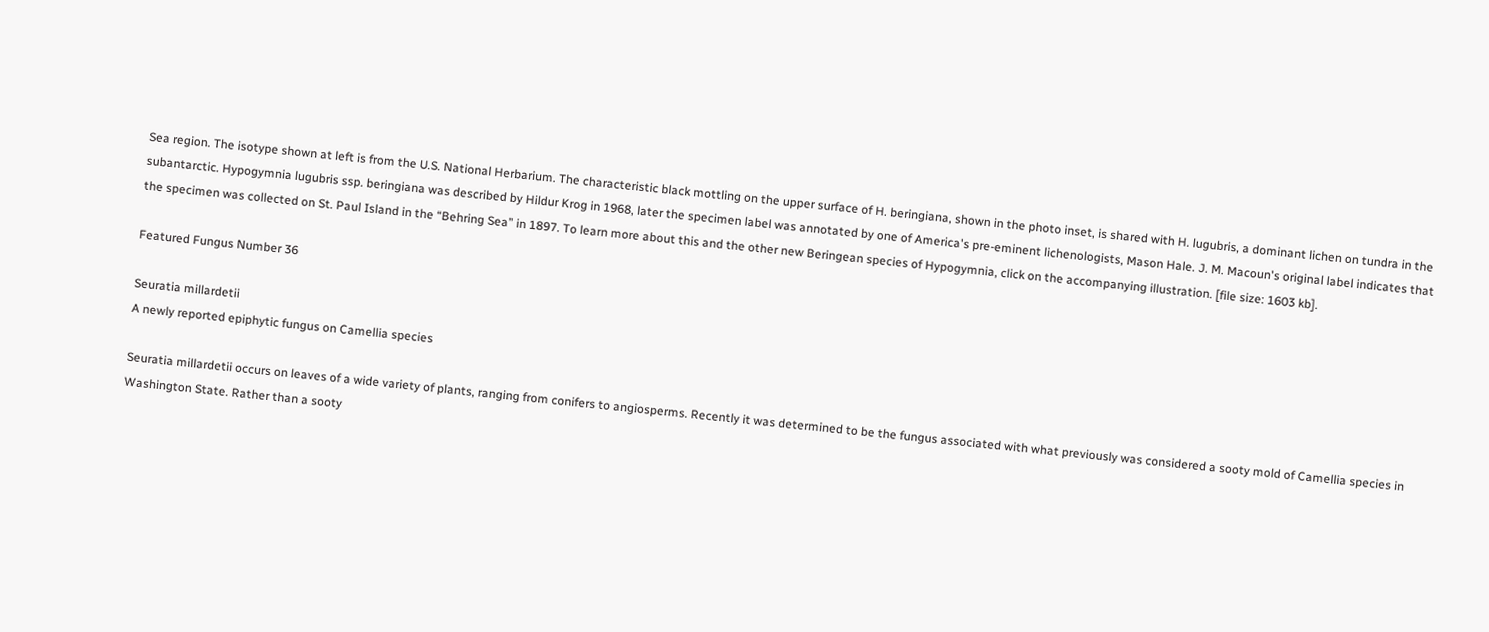Sea region. The isotype shown at left is from the U.S. National Herbarium. The characteristic black mottling on the upper surface of H. beringiana, shown in the photo inset, is shared with H. lugubris, a dominant lichen on tundra in the subantarctic. Hypogymnia lugubris ssp. beringiana was described by Hildur Krog in 1968, later the specimen label was annotated by one of America's pre-eminent lichenologists, Mason Hale. J. M. Macoun's original label indicates that the specimen was collected on St. Paul Island in the “Behring Sea” in 1897. To learn more about this and the other new Beringean species of Hypogymnia, click on the accompanying illustration. [file size: 1603 kb].

Featured Fungus Number 36

Seuratia millardetii
A newly reported epiphytic fungus on Camellia species

Seuratia millardetii occurs on leaves of a wide variety of plants, ranging from conifers to angiosperms. Recently it was determined to be the fungus associated with what previously was considered a sooty mold of Camellia species in Washington State. Rather than a sooty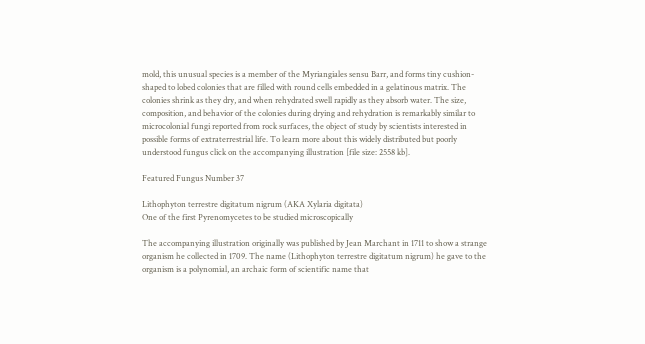mold, this unusual species is a member of the Myriangiales sensu Barr, and forms tiny cushion-shaped to lobed colonies that are filled with round cells embedded in a gelatinous matrix. The colonies shrink as they dry, and when rehydrated swell rapidly as they absorb water. The size, composition, and behavior of the colonies during drying and rehydration is remarkably similar to microcolonial fungi reported from rock surfaces, the object of study by scientists interested in possible forms of extraterrestrial life. To learn more about this widely distributed but poorly understood fungus click on the accompanying illustration [file size: 2558 kb].

Featured Fungus Number 37

Lithophyton terrestre digitatum nigrum (AKA Xylaria digitata)
One of the first Pyrenomycetes to be studied microscopically

The accompanying illustration originally was published by Jean Marchant in 1711 to show a strange organism he collected in 1709. The name (Lithophyton terrestre digitatum nigrum) he gave to the organism is a polynomial, an archaic form of scientific name that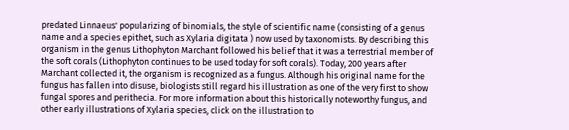predated Linnaeus' popularizing of binomials, the style of scientific name (consisting of a genus name and a species epithet, such as Xylaria digitata ) now used by taxonomists. By describing this organism in the genus Lithophyton Marchant followed his belief that it was a terrestrial member of the soft corals (Lithophyton continues to be used today for soft corals). Today, 200 years after Marchant collected it, the organism is recognized as a fungus. Although his original name for the fungus has fallen into disuse, biologists still regard his illustration as one of the very first to show fungal spores and perithecia. For more information about this historically noteworthy fungus, and other early illustrations of Xylaria species, click on the illustration to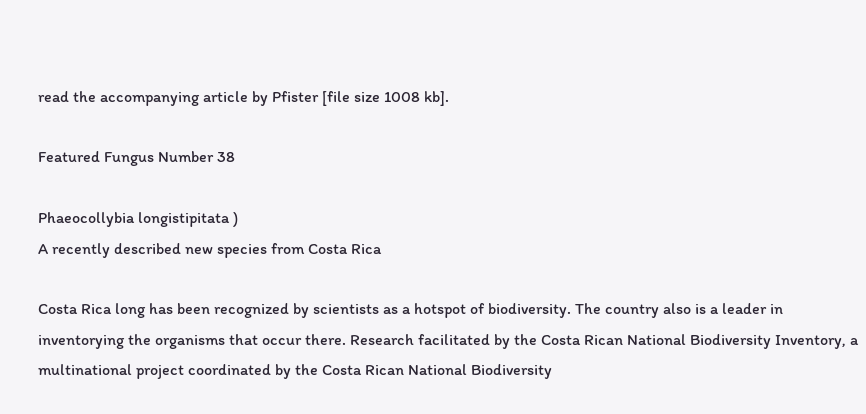read the accompanying article by Pfister [file size 1008 kb].

Featured Fungus Number 38

Phaeocollybia longistipitata )
A recently described new species from Costa Rica

Costa Rica long has been recognized by scientists as a hotspot of biodiversity. The country also is a leader in inventorying the organisms that occur there. Research facilitated by the Costa Rican National Biodiversity Inventory, a multinational project coordinated by the Costa Rican National Biodiversity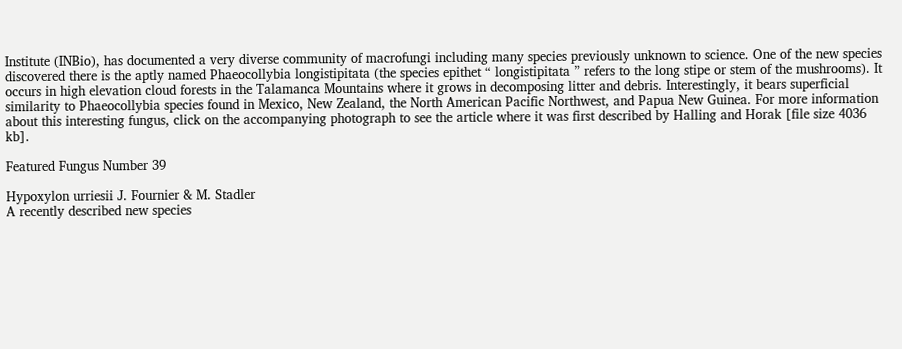Institute (INBio), has documented a very diverse community of macrofungi including many species previously unknown to science. One of the new species discovered there is the aptly named Phaeocollybia longistipitata (the species epithet “ longistipitata ” refers to the long stipe or stem of the mushrooms). It occurs in high elevation cloud forests in the Talamanca Mountains where it grows in decomposing litter and debris. Interestingly, it bears superficial similarity to Phaeocollybia species found in Mexico, New Zealand, the North American Pacific Northwest, and Papua New Guinea. For more information about this interesting fungus, click on the accompanying photograph to see the article where it was first described by Halling and Horak [file size 4036 kb].

Featured Fungus Number 39

Hypoxylon urriesii J. Fournier & M. Stadler
A recently described new species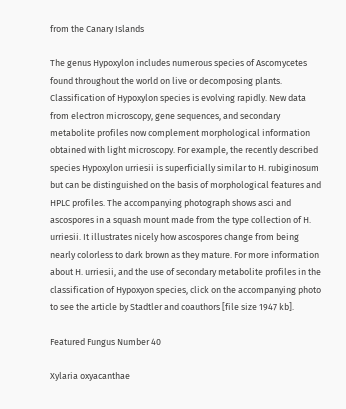from the Canary Islands

The genus Hypoxylon includes numerous species of Ascomycetes found throughout the world on live or decomposing plants. Classification of Hypoxylon species is evolving rapidly. New data from electron microscopy, gene sequences, and secondary metabolite profiles now complement morphological information obtained with light microscopy. For example, the recently described species Hypoxylon urriesii is superficially similar to H. rubiginosum but can be distinguished on the basis of morphological features and HPLC profiles. The accompanying photograph shows asci and ascospores in a squash mount made from the type collection of H. urriesii. It illustrates nicely how ascospores change from being nearly colorless to dark brown as they mature. For more information about H. urriesii, and the use of secondary metabolite profiles in the classification of Hypoxyon species, click on the accompanying photo to see the article by Stadtler and coauthors [file size 1947 kb].

Featured Fungus Number 40

Xylaria oxyacanthae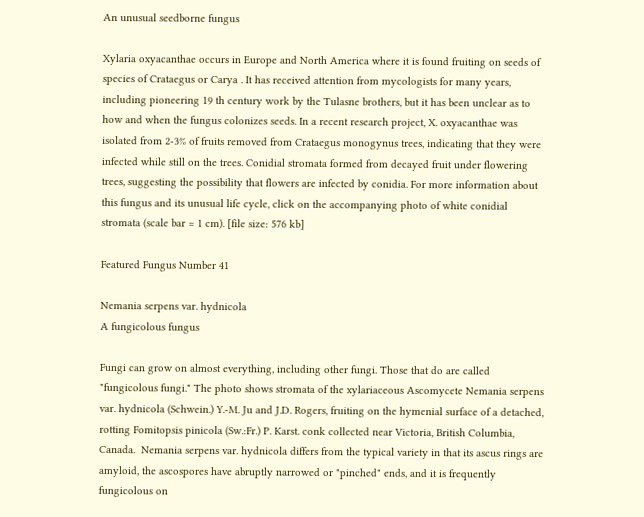An unusual seedborne fungus

Xylaria oxyacanthae occurs in Europe and North America where it is found fruiting on seeds of species of Crataegus or Carya . It has received attention from mycologists for many years, including pioneering 19 th century work by the Tulasne brothers, but it has been unclear as to how and when the fungus colonizes seeds. In a recent research project, X. oxyacanthae was isolated from 2-3% of fruits removed from Crataegus monogynus trees, indicating that they were infected while still on the trees. Conidial stromata formed from decayed fruit under flowering trees, suggesting the possibility that flowers are infected by conidia. For more information about this fungus and its unusual life cycle, click on the accompanying photo of white conidial stromata (scale bar = 1 cm). [file size: 576 kb]

Featured Fungus Number 41

Nemania serpens var. hydnicola
A fungicolous fungus

Fungi can grow on almost everything, including other fungi. Those that do are called "fungicolous fungi." The photo shows stromata of the xylariaceous Ascomycete Nemania serpens var. hydnicola (Schwein.) Y.-M. Ju and J.D. Rogers, fruiting on the hymenial surface of a detached, rotting Fomitopsis pinicola (Sw.:Fr.) P. Karst. conk collected near Victoria, British Columbia, Canada.  Nemania serpens var. hydnicola differs from the typical variety in that its ascus rings are amyloid, the ascospores have abruptly narrowed or "pinched" ends, and it is frequently fungicolous on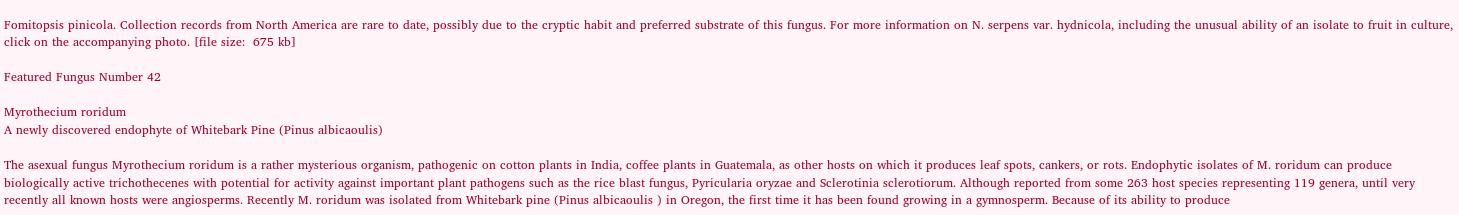Fomitopsis pinicola. Collection records from North America are rare to date, possibly due to the cryptic habit and preferred substrate of this fungus. For more information on N. serpens var. hydnicola, including the unusual ability of an isolate to fruit in culture, click on the accompanying photo. [file size:  675 kb]

Featured Fungus Number 42

Myrothecium roridum
A newly discovered endophyte of Whitebark Pine (Pinus albicaoulis)

The asexual fungus Myrothecium roridum is a rather mysterious organism, pathogenic on cotton plants in India, coffee plants in Guatemala, as other hosts on which it produces leaf spots, cankers, or rots. Endophytic isolates of M. roridum can produce biologically active trichothecenes with potential for activity against important plant pathogens such as the rice blast fungus, Pyricularia oryzae and Sclerotinia sclerotiorum. Although reported from some 263 host species representing 119 genera, until very recently all known hosts were angiosperms. Recently M. roridum was isolated from Whitebark pine (Pinus albicaoulis ) in Oregon, the first time it has been found growing in a gymnosperm. Because of its ability to produce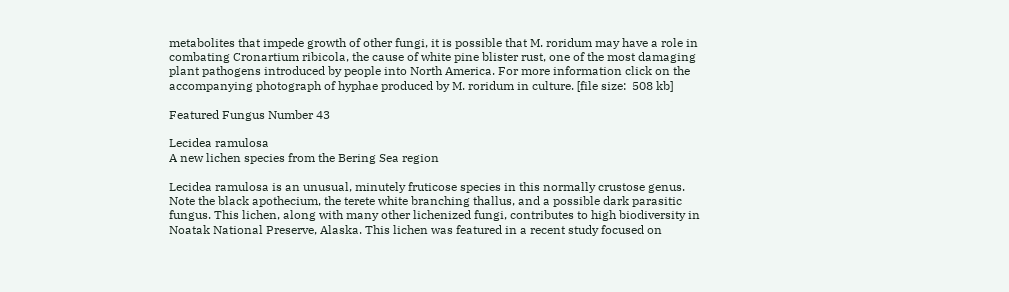metabolites that impede growth of other fungi, it is possible that M. roridum may have a role in combating Cronartium ribicola, the cause of white pine blister rust, one of the most damaging plant pathogens introduced by people into North America. For more information click on the accompanying photograph of hyphae produced by M. roridum in culture. [file size:  508 kb]

Featured Fungus Number 43

Lecidea ramulosa
A new lichen species from the Bering Sea region

Lecidea ramulosa is an unusual, minutely fruticose species in this normally crustose genus. Note the black apothecium, the terete white branching thallus, and a possible dark parasitic fungus. This lichen, along with many other lichenized fungi, contributes to high biodiversity in Noatak National Preserve, Alaska. This lichen was featured in a recent study focused on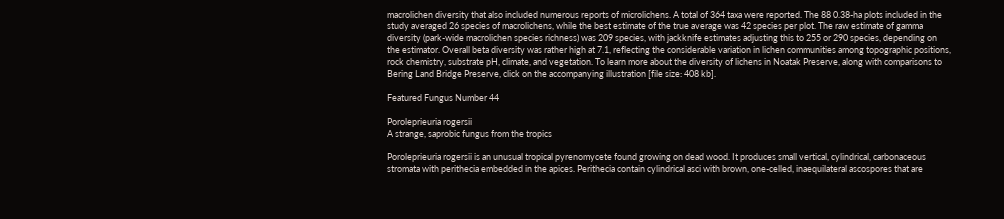macrolichen diversity that also included numerous reports of microlichens. A total of 364 taxa were reported. The 88 0.38-ha plots included in the study averaged 26 species of macrolichens, while the best estimate of the true average was 42 species per plot. The raw estimate of gamma diversity (park-wide macrolichen species richness) was 209 species, with jackknife estimates adjusting this to 255 or 290 species, depending on the estimator. Overall beta diversity was rather high at 7.1, reflecting the considerable variation in lichen communities among topographic positions, rock chemistry, substrate pH, climate, and vegetation. To learn more about the diversity of lichens in Noatak Preserve, along with comparisons to Bering Land Bridge Preserve, click on the accompanying illustration [file size: 408 kb].

Featured Fungus Number 44

Poroleprieuria rogersii
A strange, saprobic fungus from the tropics

Poroleprieuria rogersii is an unusual tropical pyrenomycete found growing on dead wood. It produces small vertical, cylindrical, carbonaceous stromata with perithecia embedded in the apices. Perithecia contain cylindrical asci with brown, one-celled, inaequilateral ascospores that are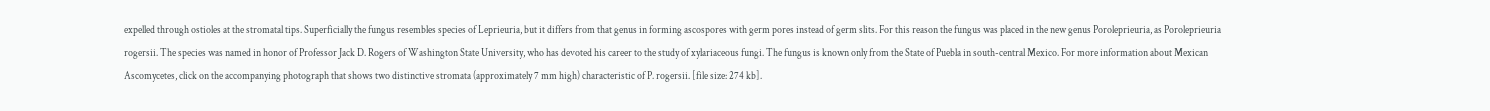expelled through ostioles at the stromatal tips. Superficially the fungus resembles species of Leprieuria, but it differs from that genus in forming ascospores with germ pores instead of germ slits. For this reason the fungus was placed in the new genus Poroleprieuria, as Poroleprieuria rogersii. The species was named in honor of Professor Jack D. Rogers of Washington State University, who has devoted his career to the study of xylariaceous fungi. The fungus is known only from the State of Puebla in south-central Mexico. For more information about Mexican Ascomycetes, click on the accompanying photograph that shows two distinctive stromata (approximately 7 mm high) characteristic of P. rogersii. [file size: 274 kb].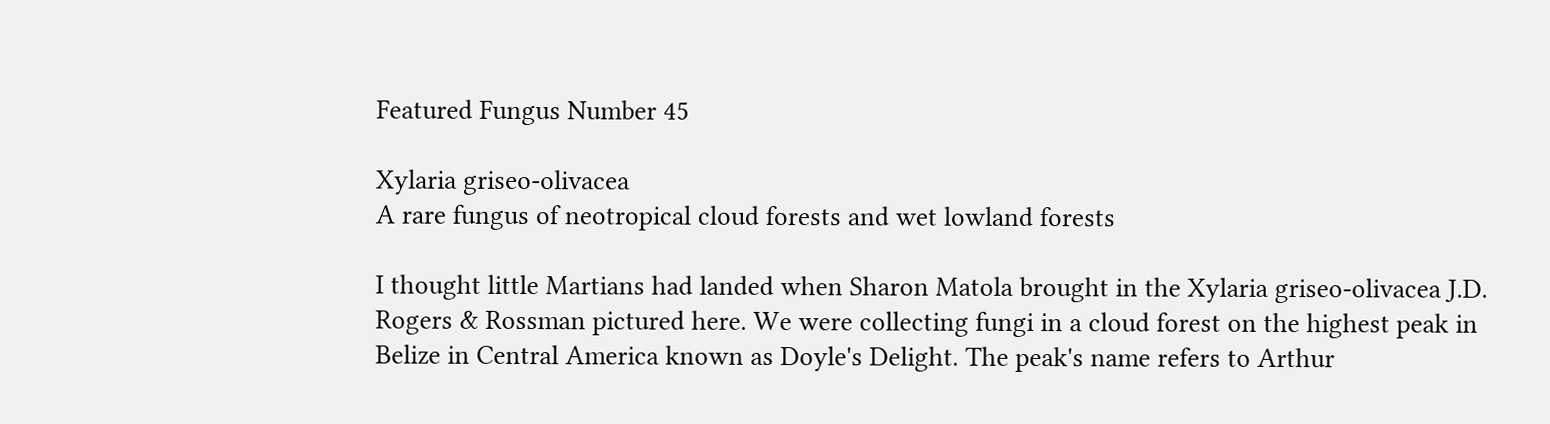Featured Fungus Number 45

Xylaria griseo-olivacea
A rare fungus of neotropical cloud forests and wet lowland forests

I thought little Martians had landed when Sharon Matola brought in the Xylaria griseo-olivacea J.D. Rogers & Rossman pictured here. We were collecting fungi in a cloud forest on the highest peak in Belize in Central America known as Doyle's Delight. The peak's name refers to Arthur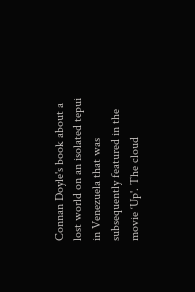Connan Doyle's book about a lost world on an isolated tepui in Venezuela that was subsequently featured in the movie ‘Up'. The cloud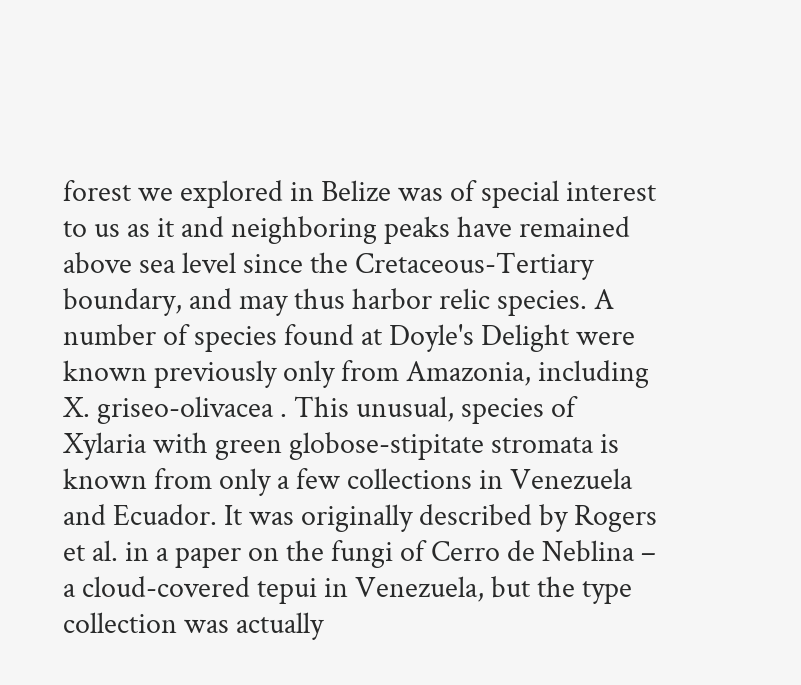forest we explored in Belize was of special interest to us as it and neighboring peaks have remained above sea level since the Cretaceous-Tertiary boundary, and may thus harbor relic species. A number of species found at Doyle's Delight were known previously only from Amazonia, including X. griseo-olivacea . This unusual, species of Xylaria with green globose-stipitate stromata is known from only a few collections in Venezuela and Ecuador. It was originally described by Rogers et al. in a paper on the fungi of Cerro de Neblina – a cloud-covered tepui in Venezuela, but the type collection was actually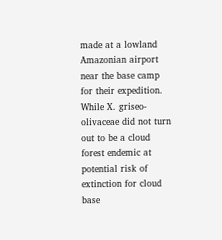made at a lowland Amazonian airport near the base camp for their expedition. While X. griseo-olivaceae did not turn out to be a cloud forest endemic at potential risk of extinction for cloud base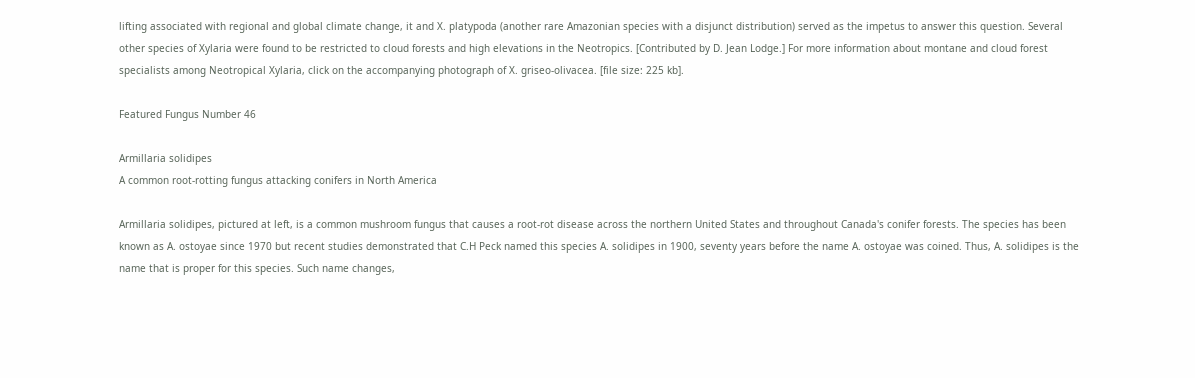lifting associated with regional and global climate change, it and X. platypoda (another rare Amazonian species with a disjunct distribution) served as the impetus to answer this question. Several other species of Xylaria were found to be restricted to cloud forests and high elevations in the Neotropics. [Contributed by D. Jean Lodge.] For more information about montane and cloud forest specialists among Neotropical Xylaria, click on the accompanying photograph of X. griseo-olivacea. [file size: 225 kb].

Featured Fungus Number 46

Armillaria solidipes
A common root-rotting fungus attacking conifers in North America

Armillaria solidipes, pictured at left, is a common mushroom fungus that causes a root-rot disease across the northern United States and throughout Canada's conifer forests. The species has been known as A. ostoyae since 1970 but recent studies demonstrated that C.H Peck named this species A. solidipes in 1900, seventy years before the name A. ostoyae was coined. Thus, A. solidipes is the name that is proper for this species. Such name changes,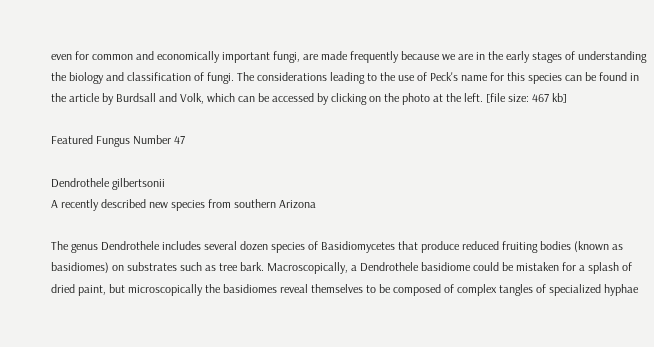even for common and economically important fungi, are made frequently because we are in the early stages of understanding the biology and classification of fungi. The considerations leading to the use of Peck's name for this species can be found in the article by Burdsall and Volk, which can be accessed by clicking on the photo at the left. [file size: 467 kb]

Featured Fungus Number 47

Dendrothele gilbertsonii
A recently described new species from southern Arizona

The genus Dendrothele includes several dozen species of Basidiomycetes that produce reduced fruiting bodies (known as basidiomes) on substrates such as tree bark. Macroscopically, a Dendrothele basidiome could be mistaken for a splash of dried paint, but microscopically the basidiomes reveal themselves to be composed of complex tangles of specialized hyphae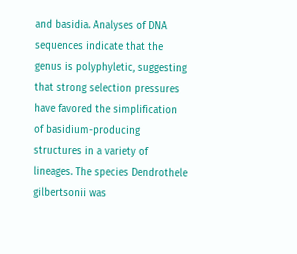and basidia. Analyses of DNA sequences indicate that the genus is polyphyletic, suggesting that strong selection pressures have favored the simplification of basidium-producing structures in a variety of lineages. The species Dendrothele gilbertsonii was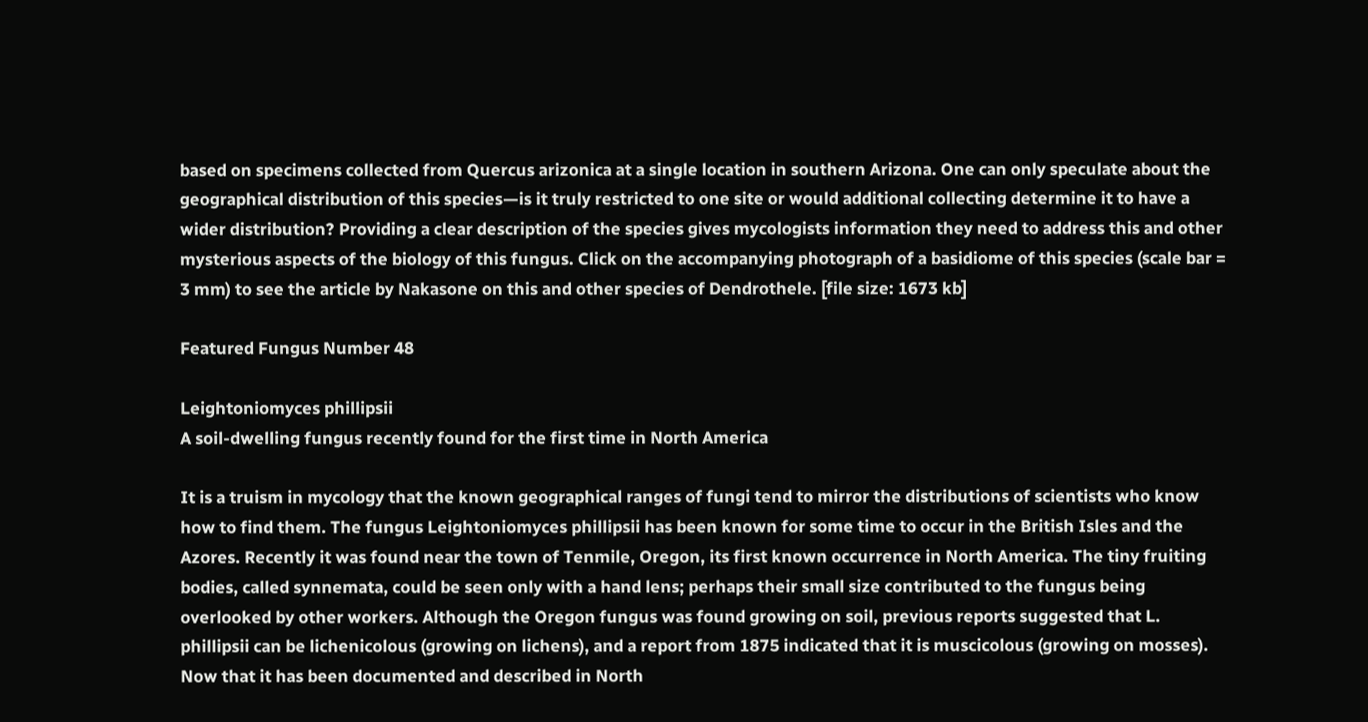based on specimens collected from Quercus arizonica at a single location in southern Arizona. One can only speculate about the geographical distribution of this species—is it truly restricted to one site or would additional collecting determine it to have a wider distribution? Providing a clear description of the species gives mycologists information they need to address this and other mysterious aspects of the biology of this fungus. Click on the accompanying photograph of a basidiome of this species (scale bar = 3 mm) to see the article by Nakasone on this and other species of Dendrothele. [file size: 1673 kb]

Featured Fungus Number 48

Leightoniomyces phillipsii
A soil-dwelling fungus recently found for the first time in North America

It is a truism in mycology that the known geographical ranges of fungi tend to mirror the distributions of scientists who know how to find them. The fungus Leightoniomyces phillipsii has been known for some time to occur in the British Isles and the Azores. Recently it was found near the town of Tenmile, Oregon, its first known occurrence in North America. The tiny fruiting bodies, called synnemata, could be seen only with a hand lens; perhaps their small size contributed to the fungus being overlooked by other workers. Although the Oregon fungus was found growing on soil, previous reports suggested that L. phillipsii can be lichenicolous (growing on lichens), and a report from 1875 indicated that it is muscicolous (growing on mosses). Now that it has been documented and described in North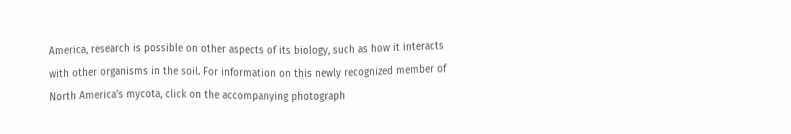America, research is possible on other aspects of its biology, such as how it interacts with other organisms in the soil. For information on this newly recognized member of North America's mycota, click on the accompanying photograph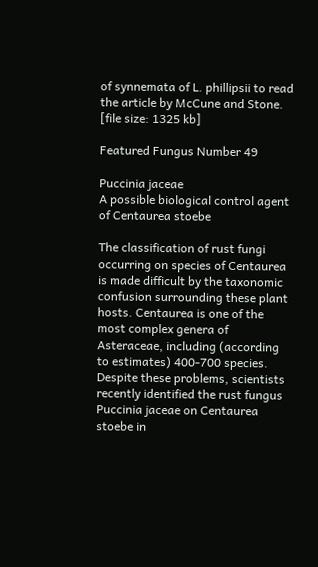of synnemata of L. phillipsii to read the article by McCune and Stone. [file size: 1325 kb]

Featured Fungus Number 49

Puccinia jaceae
A possible biological control agent of Centaurea stoebe

The classification of rust fungi occurring on species of Centaurea is made difficult by the taxonomic confusion surrounding these plant hosts. Centaurea is one of the most complex genera of Asteraceae, including (according to estimates) 400-700 species. Despite these problems, scientists recently identified the rust fungus Puccinia jaceae on Centaurea stoebe in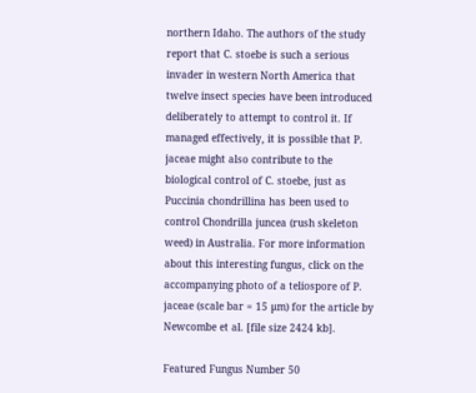northern Idaho. The authors of the study report that C. stoebe is such a serious invader in western North America that twelve insect species have been introduced deliberately to attempt to control it. If managed effectively, it is possible that P. jaceae might also contribute to the biological control of C. stoebe, just as Puccinia chondrillina has been used to control Chondrilla juncea (rush skeleton weed) in Australia. For more information about this interesting fungus, click on the accompanying photo of a teliospore of P. jaceae (scale bar = 15 µm) for the article by Newcombe et al. [file size 2424 kb].

Featured Fungus Number 50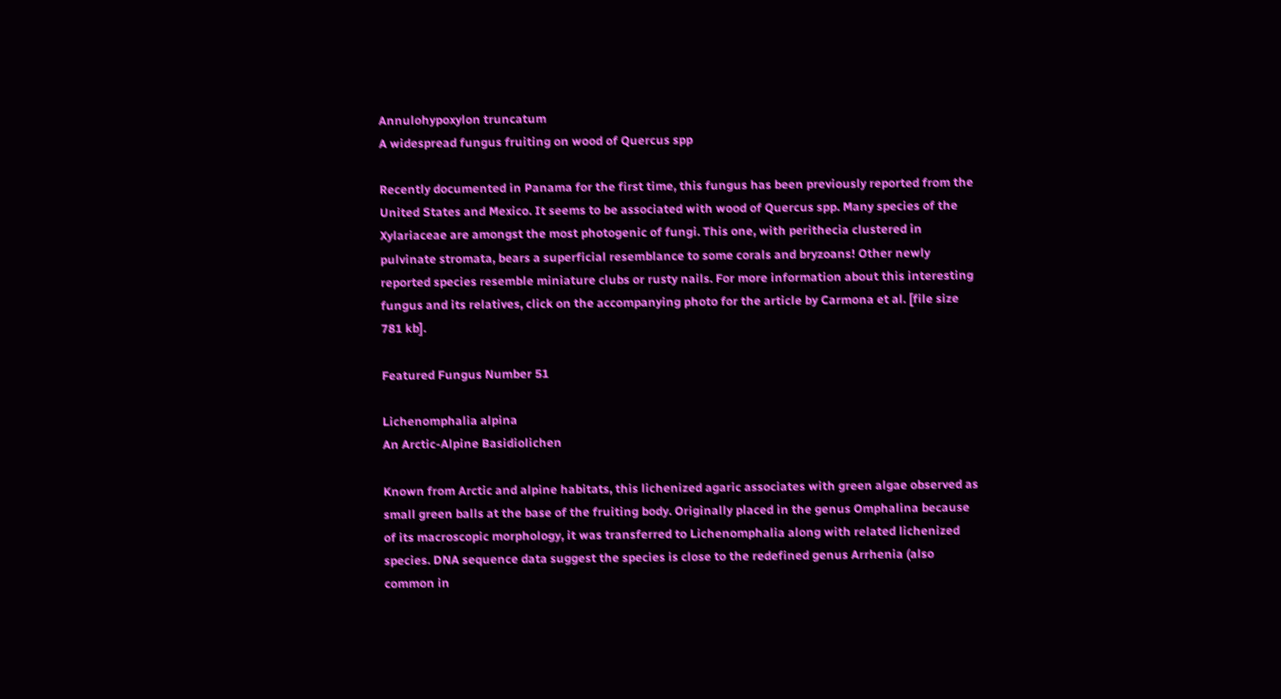Annulohypoxylon truncatum
A widespread fungus fruiting on wood of Quercus spp

Recently documented in Panama for the first time, this fungus has been previously reported from the United States and Mexico. It seems to be associated with wood of Quercus spp. Many species of the Xylariaceae are amongst the most photogenic of fungi. This one, with perithecia clustered in pulvinate stromata, bears a superficial resemblance to some corals and bryzoans! Other newly reported species resemble miniature clubs or rusty nails. For more information about this interesting fungus and its relatives, click on the accompanying photo for the article by Carmona et al. [file size 781 kb].

Featured Fungus Number 51

Lichenomphalia alpina
An Arctic-Alpine Basidiolichen

Known from Arctic and alpine habitats, this lichenized agaric associates with green algae observed as small green balls at the base of the fruiting body. Originally placed in the genus Omphalina because of its macroscopic morphology, it was transferred to Lichenomphalia along with related lichenized species. DNA sequence data suggest the species is close to the redefined genus Arrhenia (also common in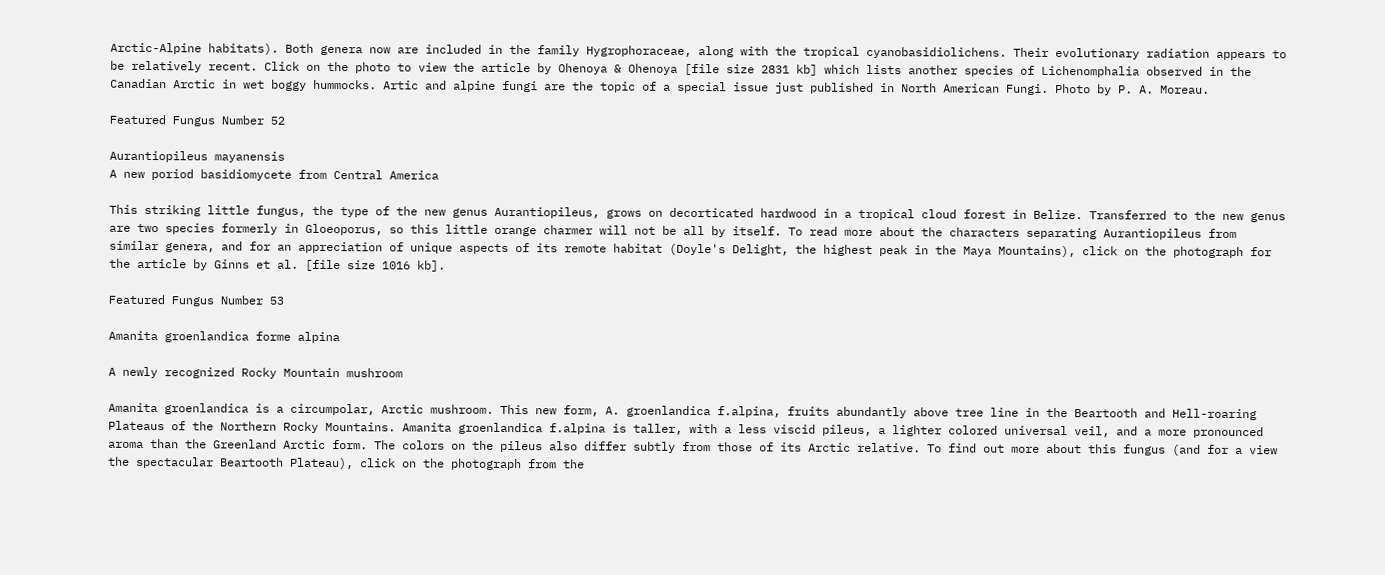Arctic-Alpine habitats). Both genera now are included in the family Hygrophoraceae, along with the tropical cyanobasidiolichens. Their evolutionary radiation appears to be relatively recent. Click on the photo to view the article by Ohenoya & Ohenoya [file size 2831 kb] which lists another species of Lichenomphalia observed in the Canadian Arctic in wet boggy hummocks. Artic and alpine fungi are the topic of a special issue just published in North American Fungi. Photo by P. A. Moreau.

Featured Fungus Number 52

Aurantiopileus mayanensis
A new poriod basidiomycete from Central America

This striking little fungus, the type of the new genus Aurantiopileus, grows on decorticated hardwood in a tropical cloud forest in Belize. Transferred to the new genus are two species formerly in Gloeoporus, so this little orange charmer will not be all by itself. To read more about the characters separating Aurantiopileus from similar genera, and for an appreciation of unique aspects of its remote habitat (Doyle's Delight, the highest peak in the Maya Mountains), click on the photograph for the article by Ginns et al. [file size 1016 kb].

Featured Fungus Number 53

Amanita groenlandica forme alpina

A newly recognized Rocky Mountain mushroom

Amanita groenlandica is a circumpolar, Arctic mushroom. This new form, A. groenlandica f.alpina, fruits abundantly above tree line in the Beartooth and Hell-roaring Plateaus of the Northern Rocky Mountains. Amanita groenlandica f.alpina is taller, with a less viscid pileus, a lighter colored universal veil, and a more pronounced aroma than the Greenland Arctic form. The colors on the pileus also differ subtly from those of its Arctic relative. To find out more about this fungus (and for a view the spectacular Beartooth Plateau), click on the photograph from the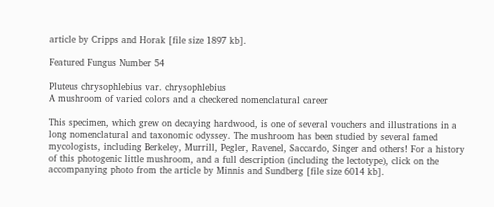article by Cripps and Horak [file size 1897 kb].

Featured Fungus Number 54

Pluteus chrysophlebius var. chrysophlebius
A mushroom of varied colors and a checkered nomenclatural career

This specimen, which grew on decaying hardwood, is one of several vouchers and illustrations in a long nomenclatural and taxonomic odyssey. The mushroom has been studied by several famed mycologists, including Berkeley, Murrill, Pegler, Ravenel, Saccardo, Singer and others! For a history of this photogenic little mushroom, and a full description (including the lectotype), click on the accompanying photo from the article by Minnis and Sundberg [file size 6014 kb].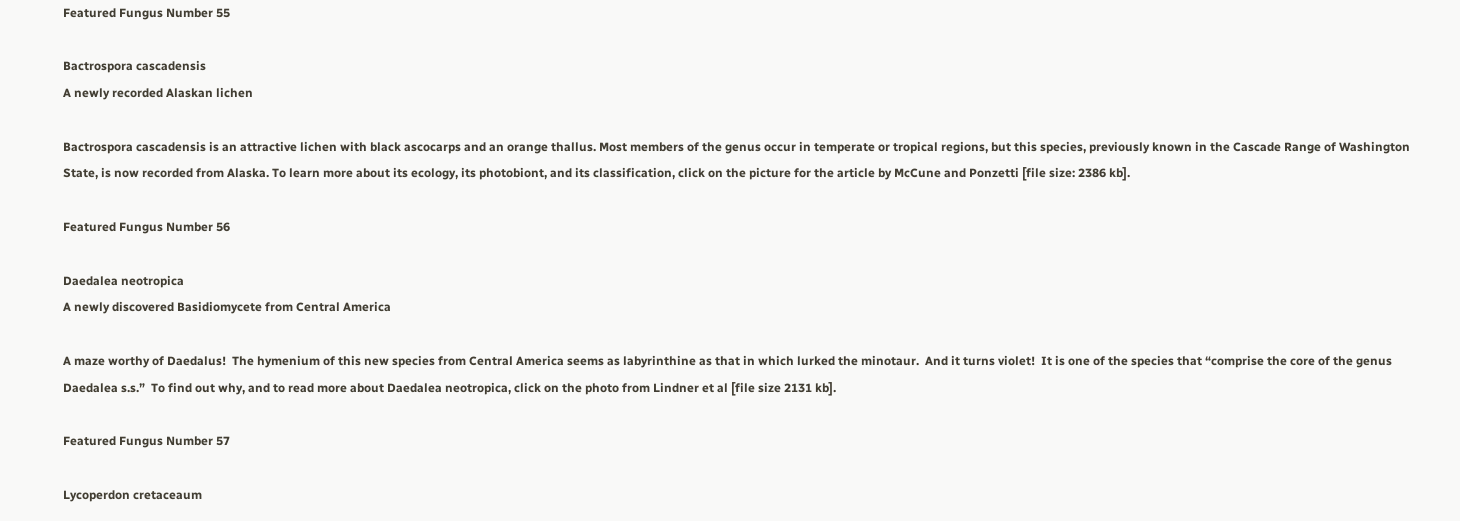Featured Fungus Number 55

Bactrospora cascadensis
A newly recorded Alaskan lichen

Bactrospora cascadensis is an attractive lichen with black ascocarps and an orange thallus. Most members of the genus occur in temperate or tropical regions, but this species, previously known in the Cascade Range of Washington State, is now recorded from Alaska. To learn more about its ecology, its photobiont, and its classification, click on the picture for the article by McCune and Ponzetti [file size: 2386 kb].

Featured Fungus Number 56

Daedalea neotropica
A newly discovered Basidiomycete from Central America

A maze worthy of Daedalus!  The hymenium of this new species from Central America seems as labyrinthine as that in which lurked the minotaur.  And it turns violet!  It is one of the species that “comprise the core of the genus Daedalea s.s.”  To find out why, and to read more about Daedalea neotropica, click on the photo from Lindner et al [file size 2131 kb].

Featured Fungus Number 57

Lycoperdon cretaceaum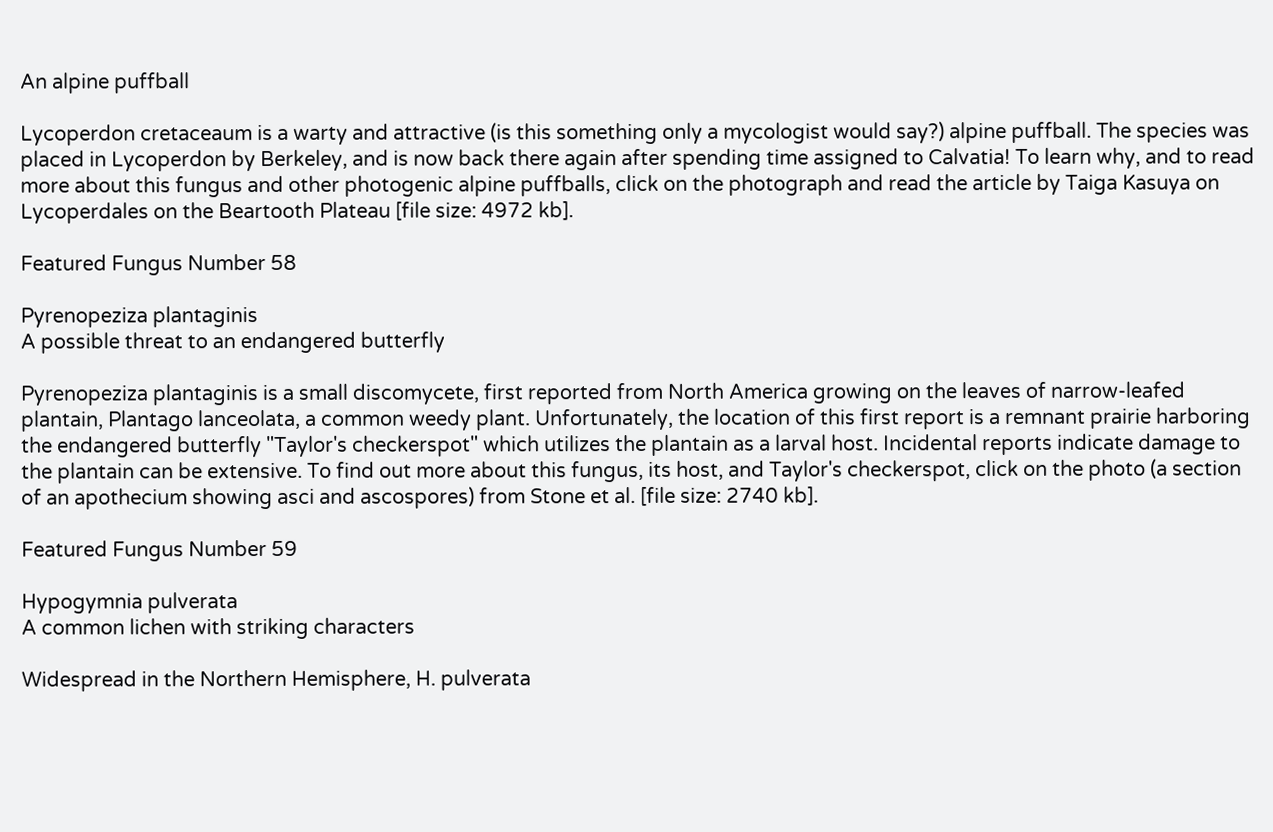An alpine puffball

Lycoperdon cretaceaum is a warty and attractive (is this something only a mycologist would say?) alpine puffball. The species was placed in Lycoperdon by Berkeley, and is now back there again after spending time assigned to Calvatia! To learn why, and to read more about this fungus and other photogenic alpine puffballs, click on the photograph and read the article by Taiga Kasuya on Lycoperdales on the Beartooth Plateau [file size: 4972 kb].

Featured Fungus Number 58

Pyrenopeziza plantaginis
A possible threat to an endangered butterfly

Pyrenopeziza plantaginis is a small discomycete, first reported from North America growing on the leaves of narrow-leafed plantain, Plantago lanceolata, a common weedy plant. Unfortunately, the location of this first report is a remnant prairie harboring the endangered butterfly "Taylor's checkerspot" which utilizes the plantain as a larval host. Incidental reports indicate damage to the plantain can be extensive. To find out more about this fungus, its host, and Taylor's checkerspot, click on the photo (a section of an apothecium showing asci and ascospores) from Stone et al. [file size: 2740 kb].

Featured Fungus Number 59

Hypogymnia pulverata
A common lichen with striking characters

Widespread in the Northern Hemisphere, H. pulverata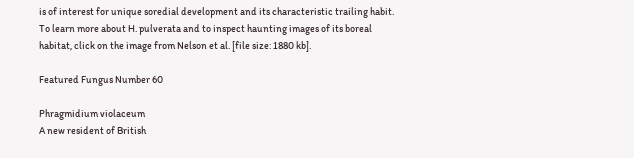is of interest for unique soredial development and its characteristic trailing habit. To learn more about H. pulverata and to inspect haunting images of its boreal habitat, click on the image from Nelson et al. [file size: 1880 kb].

Featured Fungus Number 60

Phragmidium violaceum
A new resident of British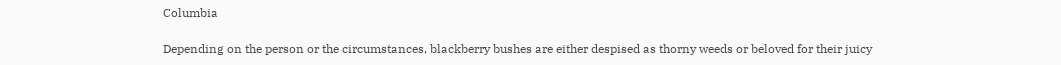Columbia

Depending on the person or the circumstances, blackberry bushes are either despised as thorny weeds or beloved for their juicy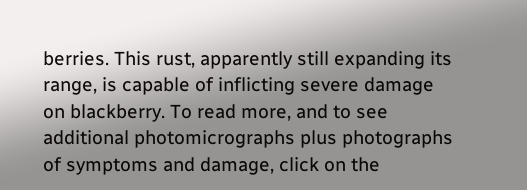berries. This rust, apparently still expanding its range, is capable of inflicting severe damage on blackberry. To read more, and to see additional photomicrographs plus photographs of symptoms and damage, click on the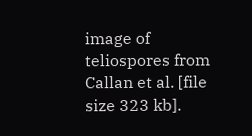image of teliospores from Callan et al. [file size 323 kb].